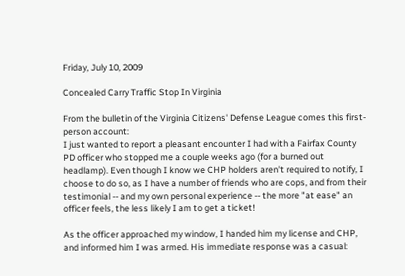Friday, July 10, 2009

Concealed Carry Traffic Stop In Virginia

From the bulletin of the Virginia Citizens' Defense League comes this first-person account:
I just wanted to report a pleasant encounter I had with a Fairfax County PD officer who stopped me a couple weeks ago (for a burned out headlamp). Even though I know we CHP holders aren't required to notify, I choose to do so, as I have a number of friends who are cops, and from their testimonial -- and my own personal experience -- the more "at ease" an officer feels, the less likely I am to get a ticket!

As the officer approached my window, I handed him my license and CHP, and informed him I was armed. His immediate response was a casual: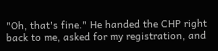"Oh, that's fine." He handed the CHP right back to me, asked for my registration, and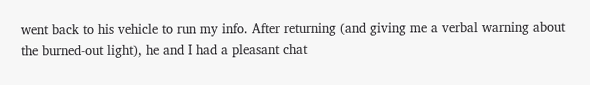went back to his vehicle to run my info. After returning (and giving me a verbal warning about the burned-out light), he and I had a pleasant chat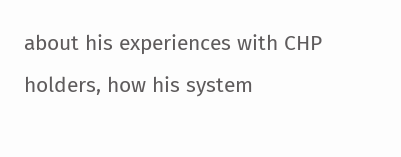about his experiences with CHP holders, how his system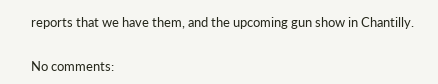reports that we have them, and the upcoming gun show in Chantilly.

No comments: